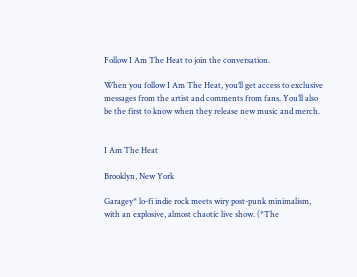Follow I Am The Heat to join the conversation.

When you follow I Am The Heat, you’ll get access to exclusive messages from the artist and comments from fans. You’ll also be the first to know when they release new music and merch.


I Am The Heat

Brooklyn, New York

Garagey* lo-fi indie rock meets wiry post-punk minimalism, with an explosive, almost chaotic live show. (*The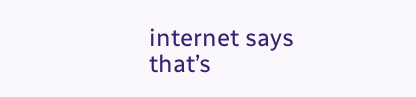internet says that’s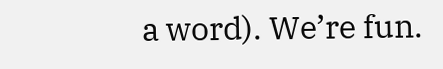a word). We’re fun.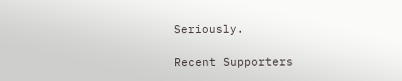Seriously.

Recent Supporters